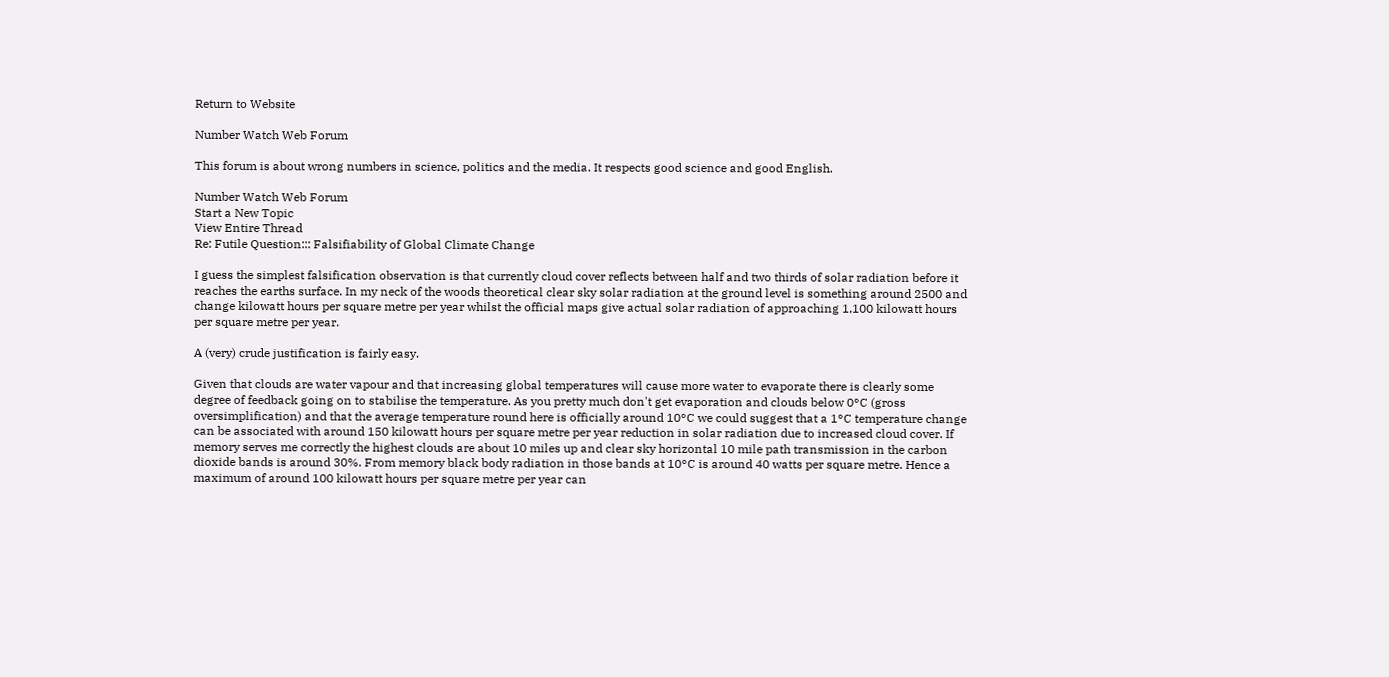Return to Website

Number Watch Web Forum

This forum is about wrong numbers in science, politics and the media. It respects good science and good English.

Number Watch Web Forum
Start a New Topic
View Entire Thread
Re: Futile Question::: Falsifiability of Global Climate Change

I guess the simplest falsification observation is that currently cloud cover reflects between half and two thirds of solar radiation before it reaches the earths surface. In my neck of the woods theoretical clear sky solar radiation at the ground level is something around 2500 and change kilowatt hours per square metre per year whilst the official maps give actual solar radiation of approaching 1,100 kilowatt hours per square metre per year.

A (very) crude justification is fairly easy.

Given that clouds are water vapour and that increasing global temperatures will cause more water to evaporate there is clearly some degree of feedback going on to stabilise the temperature. As you pretty much don't get evaporation and clouds below 0°C (gross oversimplification) and that the average temperature round here is officially around 10°C we could suggest that a 1°C temperature change can be associated with around 150 kilowatt hours per square metre per year reduction in solar radiation due to increased cloud cover. If memory serves me correctly the highest clouds are about 10 miles up and clear sky horizontal 10 mile path transmission in the carbon dioxide bands is around 30%. From memory black body radiation in those bands at 10°C is around 40 watts per square metre. Hence a maximum of around 100 kilowatt hours per square metre per year can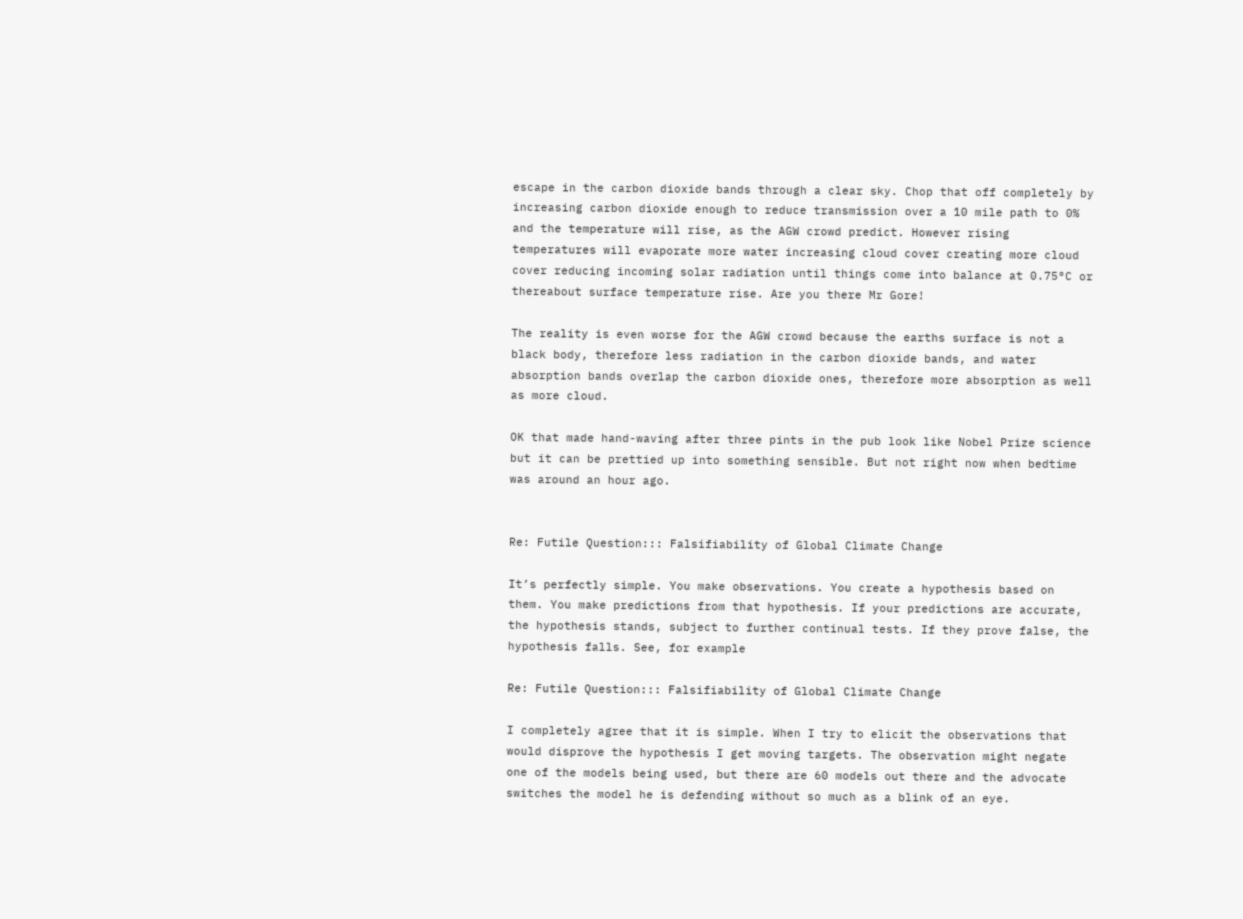escape in the carbon dioxide bands through a clear sky. Chop that off completely by increasing carbon dioxide enough to reduce transmission over a 10 mile path to 0% and the temperature will rise, as the AGW crowd predict. However rising temperatures will evaporate more water increasing cloud cover creating more cloud cover reducing incoming solar radiation until things come into balance at 0.75°C or thereabout surface temperature rise. Are you there Mr Gore!

The reality is even worse for the AGW crowd because the earths surface is not a black body, therefore less radiation in the carbon dioxide bands, and water absorption bands overlap the carbon dioxide ones, therefore more absorption as well as more cloud.

OK that made hand-waving after three pints in the pub look like Nobel Prize science but it can be prettied up into something sensible. But not right now when bedtime was around an hour ago.


Re: Futile Question::: Falsifiability of Global Climate Change

It’s perfectly simple. You make observations. You create a hypothesis based on them. You make predictions from that hypothesis. If your predictions are accurate, the hypothesis stands, subject to further continual tests. If they prove false, the hypothesis falls. See, for example

Re: Futile Question::: Falsifiability of Global Climate Change

I completely agree that it is simple. When I try to elicit the observations that would disprove the hypothesis I get moving targets. The observation might negate one of the models being used, but there are 60 models out there and the advocate switches the model he is defending without so much as a blink of an eye.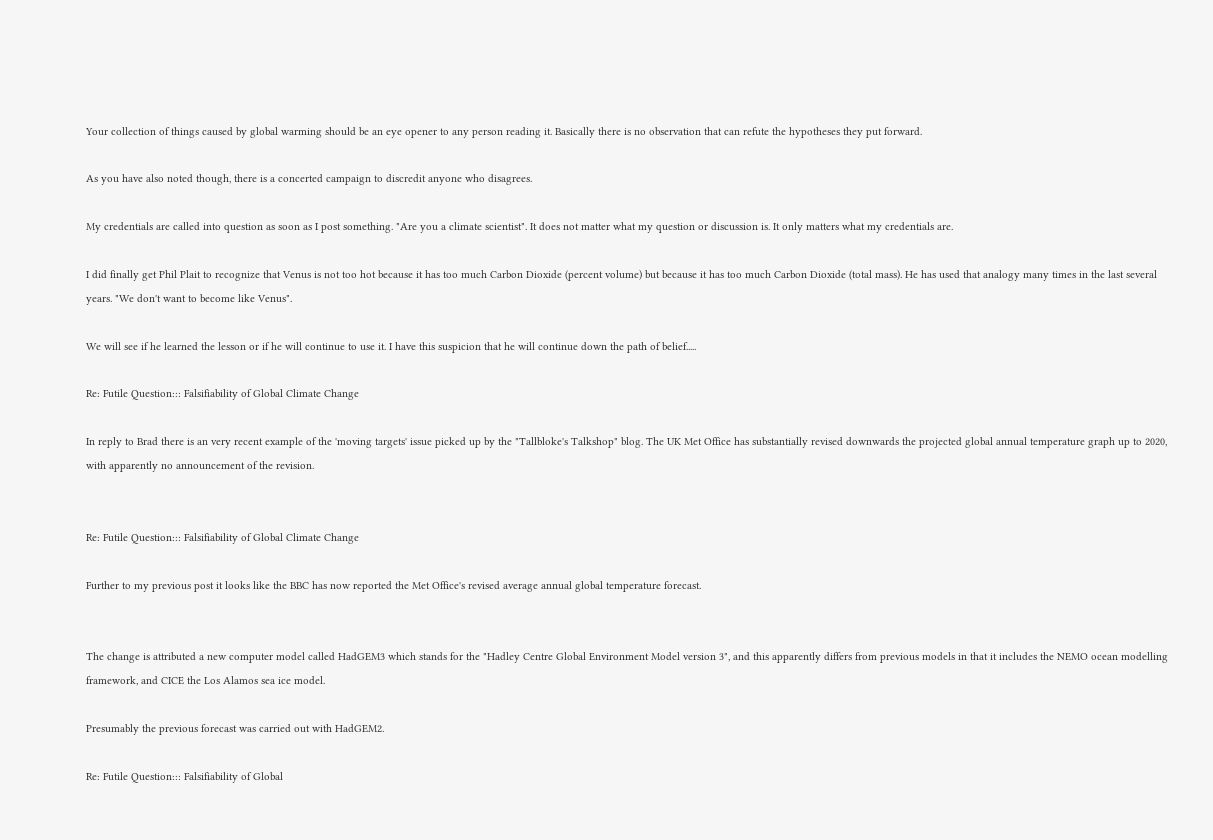Your collection of things caused by global warming should be an eye opener to any person reading it. Basically there is no observation that can refute the hypotheses they put forward.

As you have also noted though, there is a concerted campaign to discredit anyone who disagrees.

My credentials are called into question as soon as I post something. "Are you a climate scientist". It does not matter what my question or discussion is. It only matters what my credentials are.

I did finally get Phil Plait to recognize that Venus is not too hot because it has too much Carbon Dioxide (percent volume) but because it has too much Carbon Dioxide (total mass). He has used that analogy many times in the last several years. "We don't want to become like Venus".

We will see if he learned the lesson or if he will continue to use it. I have this suspicion that he will continue down the path of belief.....

Re: Futile Question::: Falsifiability of Global Climate Change

In reply to Brad there is an very recent example of the 'moving targets' issue picked up by the "Tallbloke's Talkshop" blog. The UK Met Office has substantially revised downwards the projected global annual temperature graph up to 2020, with apparently no announcement of the revision.


Re: Futile Question::: Falsifiability of Global Climate Change

Further to my previous post it looks like the BBC has now reported the Met Office's revised average annual global temperature forecast.


The change is attributed a new computer model called HadGEM3 which stands for the "Hadley Centre Global Environment Model version 3", and this apparently differs from previous models in that it includes the NEMO ocean modelling framework, and CICE the Los Alamos sea ice model.

Presumably the previous forecast was carried out with HadGEM2.

Re: Futile Question::: Falsifiability of Global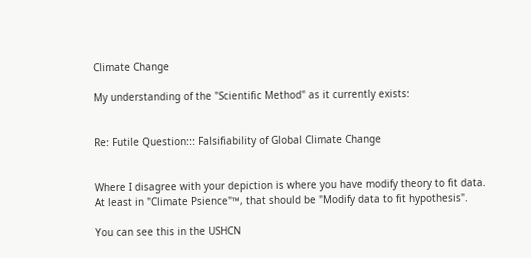Climate Change

My understanding of the "Scientific Method" as it currently exists:


Re: Futile Question::: Falsifiability of Global Climate Change


Where I disagree with your depiction is where you have modify theory to fit data.
At least in "Climate Psience"™, that should be "Modify data to fit hypothesis".

You can see this in the USHCN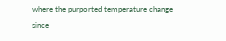where the purported temperature change since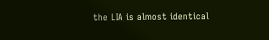the LIA is almost identical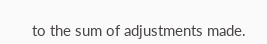to the sum of adjustments made.